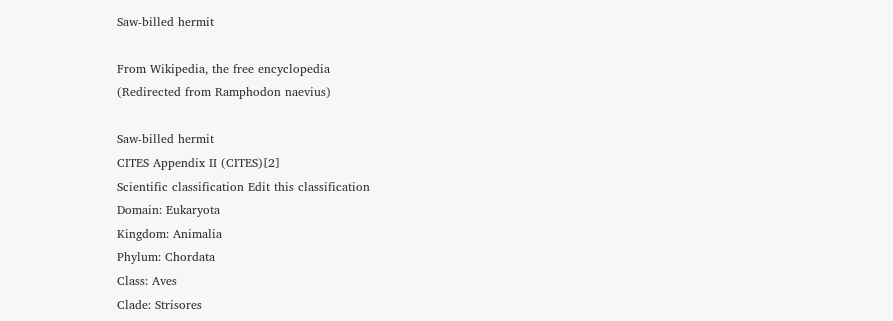Saw-billed hermit

From Wikipedia, the free encyclopedia
(Redirected from Ramphodon naevius)

Saw-billed hermit
CITES Appendix II (CITES)[2]
Scientific classification Edit this classification
Domain: Eukaryota
Kingdom: Animalia
Phylum: Chordata
Class: Aves
Clade: Strisores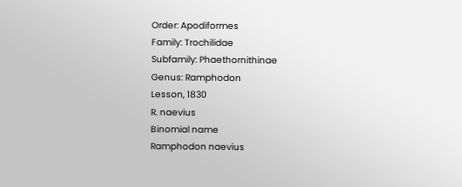Order: Apodiformes
Family: Trochilidae
Subfamily: Phaethornithinae
Genus: Ramphodon
Lesson, 1830
R. naevius
Binomial name
Ramphodon naevius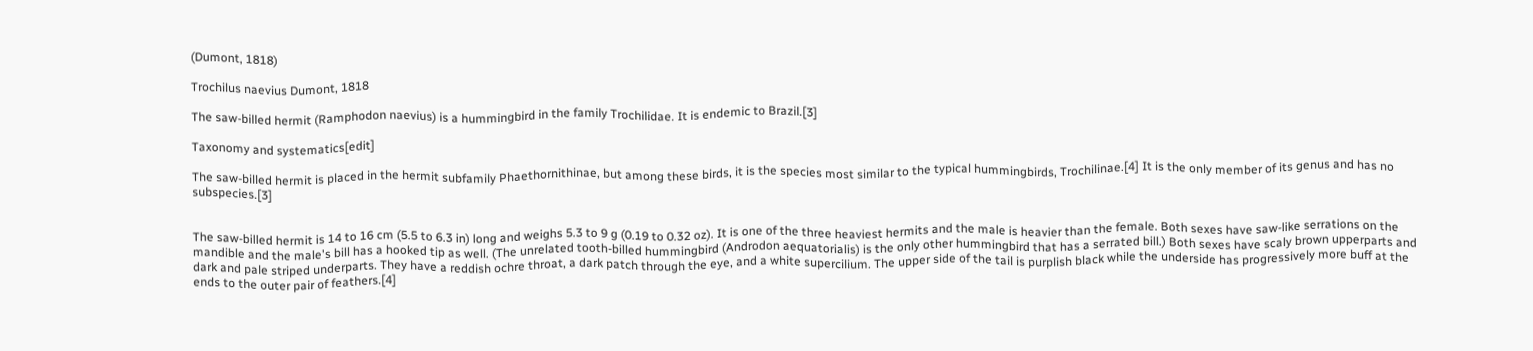(Dumont, 1818)

Trochilus naevius Dumont, 1818

The saw-billed hermit (Ramphodon naevius) is a hummingbird in the family Trochilidae. It is endemic to Brazil.[3]

Taxonomy and systematics[edit]

The saw-billed hermit is placed in the hermit subfamily Phaethornithinae, but among these birds, it is the species most similar to the typical hummingbirds, Trochilinae.[4] It is the only member of its genus and has no subspecies.[3]


The saw-billed hermit is 14 to 16 cm (5.5 to 6.3 in) long and weighs 5.3 to 9 g (0.19 to 0.32 oz). It is one of the three heaviest hermits and the male is heavier than the female. Both sexes have saw-like serrations on the mandible and the male's bill has a hooked tip as well. (The unrelated tooth-billed hummingbird (Androdon aequatorialis) is the only other hummingbird that has a serrated bill.) Both sexes have scaly brown upperparts and dark and pale striped underparts. They have a reddish ochre throat, a dark patch through the eye, and a white supercilium. The upper side of the tail is purplish black while the underside has progressively more buff at the ends to the outer pair of feathers.[4]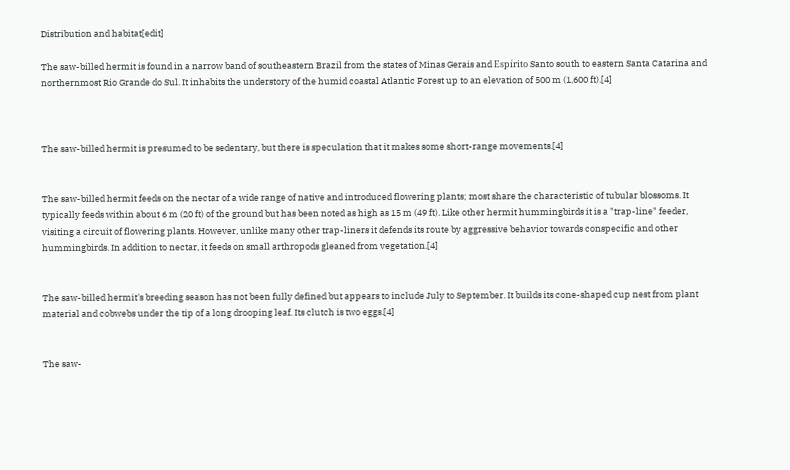Distribution and habitat[edit]

The saw-billed hermit is found in a narrow band of southeastern Brazil from the states of Minas Gerais and Espírito Santo south to eastern Santa Catarina and northernmost Rio Grande do Sul. It inhabits the understory of the humid coastal Atlantic Forest up to an elevation of 500 m (1,600 ft).[4]



The saw-billed hermit is presumed to be sedentary, but there is speculation that it makes some short-range movements.[4]


The saw-billed hermit feeds on the nectar of a wide range of native and introduced flowering plants; most share the characteristic of tubular blossoms. It typically feeds within about 6 m (20 ft) of the ground but has been noted as high as 15 m (49 ft). Like other hermit hummingbirds it is a "trap-line" feeder, visiting a circuit of flowering plants. However, unlike many other trap-liners it defends its route by aggressive behavior towards conspecific and other hummingbirds. In addition to nectar, it feeds on small arthropods gleaned from vegetation.[4]


The saw-billed hermit's breeding season has not been fully defined but appears to include July to September. It builds its cone-shaped cup nest from plant material and cobwebs under the tip of a long drooping leaf. Its clutch is two eggs.[4]


The saw-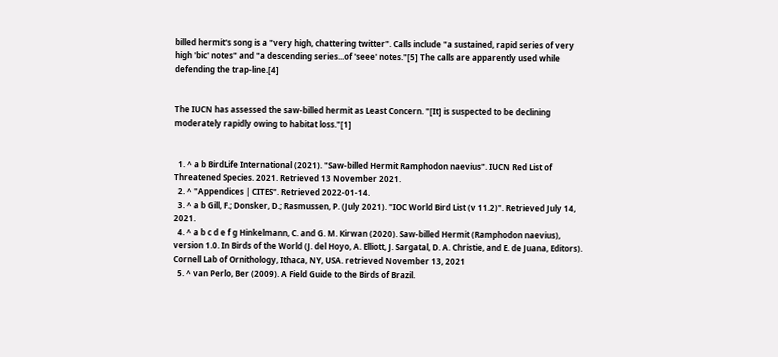billed hermit's song is a "very high, chattering twitter". Calls include "a sustained, rapid series of very high 'bic' notes" and "a descending series...of 'seee' notes."[5] The calls are apparently used while defending the trap-line.[4]


The IUCN has assessed the saw-billed hermit as Least Concern. "[It] is suspected to be declining moderately rapidly owing to habitat loss."[1]


  1. ^ a b BirdLife International (2021). "Saw-billed Hermit Ramphodon naevius". IUCN Red List of Threatened Species. 2021. Retrieved 13 November 2021.
  2. ^ "Appendices | CITES". Retrieved 2022-01-14.
  3. ^ a b Gill, F.; Donsker, D.; Rasmussen, P. (July 2021). "IOC World Bird List (v 11.2)". Retrieved July 14, 2021.
  4. ^ a b c d e f g Hinkelmann, C. and G. M. Kirwan (2020). Saw-billed Hermit (Ramphodon naevius), version 1.0. In Birds of the World (J. del Hoyo, A. Elliott, J. Sargatal, D. A. Christie, and E. de Juana, Editors). Cornell Lab of Ornithology, Ithaca, NY, USA. retrieved November 13, 2021
  5. ^ van Perlo, Ber (2009). A Field Guide to the Birds of Brazil.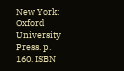New York: Oxford University Press. p. 160. ISBN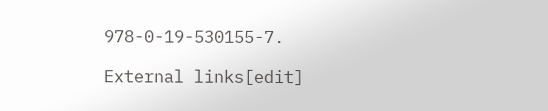978-0-19-530155-7.

External links[edit]